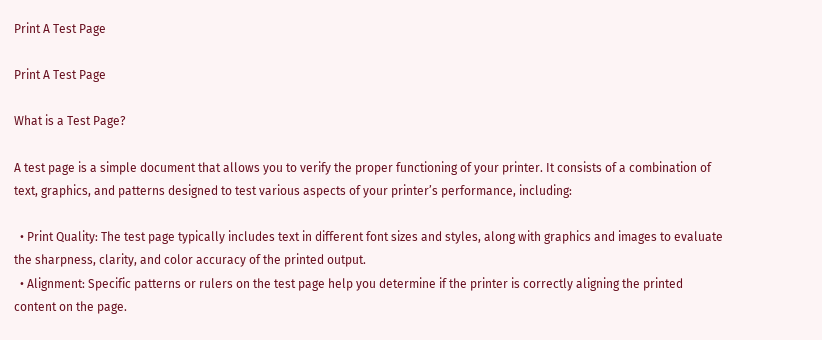Print A Test Page

Print A Test Page

What is a Test Page?

A test page is a simple document that allows you to verify the proper functioning of your printer. It consists of a combination of text, graphics, and patterns designed to test various aspects of your printer’s performance, including:

  • Print Quality: The test page typically includes text in different font sizes and styles, along with graphics and images to evaluate the sharpness, clarity, and color accuracy of the printed output.
  • Alignment: Specific patterns or rulers on the test page help you determine if the printer is correctly aligning the printed content on the page.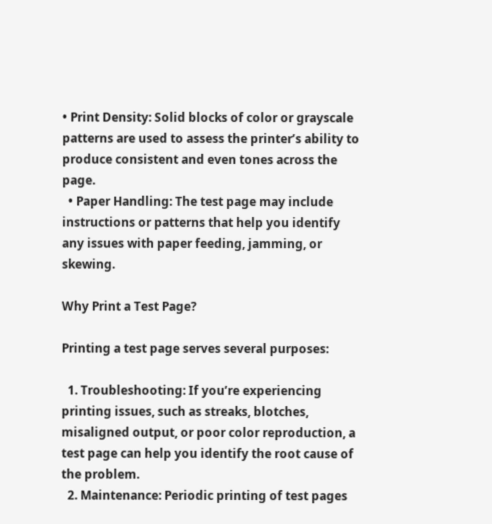• Print Density: Solid blocks of color or grayscale patterns are used to assess the printer’s ability to produce consistent and even tones across the page.
  • Paper Handling: The test page may include instructions or patterns that help you identify any issues with paper feeding, jamming, or skewing.

Why Print a Test Page?

Printing a test page serves several purposes:

  1. Troubleshooting: If you’re experiencing printing issues, such as streaks, blotches, misaligned output, or poor color reproduction, a test page can help you identify the root cause of the problem.
  2. Maintenance: Periodic printing of test pages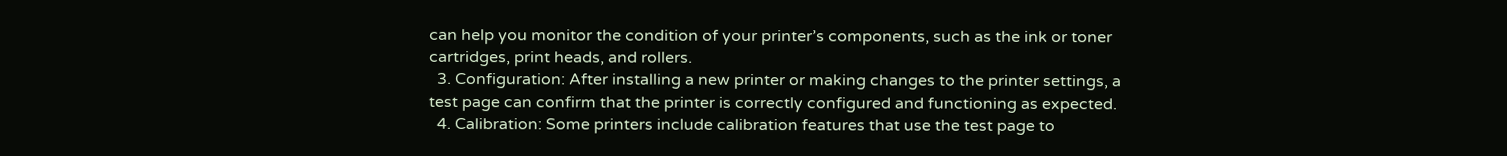can help you monitor the condition of your printer’s components, such as the ink or toner cartridges, print heads, and rollers.
  3. Configuration: After installing a new printer or making changes to the printer settings, a test page can confirm that the printer is correctly configured and functioning as expected.
  4. Calibration: Some printers include calibration features that use the test page to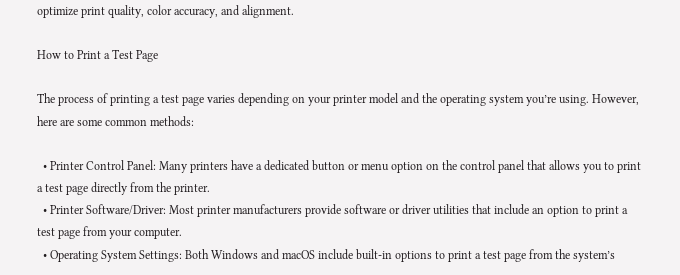optimize print quality, color accuracy, and alignment.

How to Print a Test Page

The process of printing a test page varies depending on your printer model and the operating system you’re using. However, here are some common methods:

  • Printer Control Panel: Many printers have a dedicated button or menu option on the control panel that allows you to print a test page directly from the printer.
  • Printer Software/Driver: Most printer manufacturers provide software or driver utilities that include an option to print a test page from your computer.
  • Operating System Settings: Both Windows and macOS include built-in options to print a test page from the system’s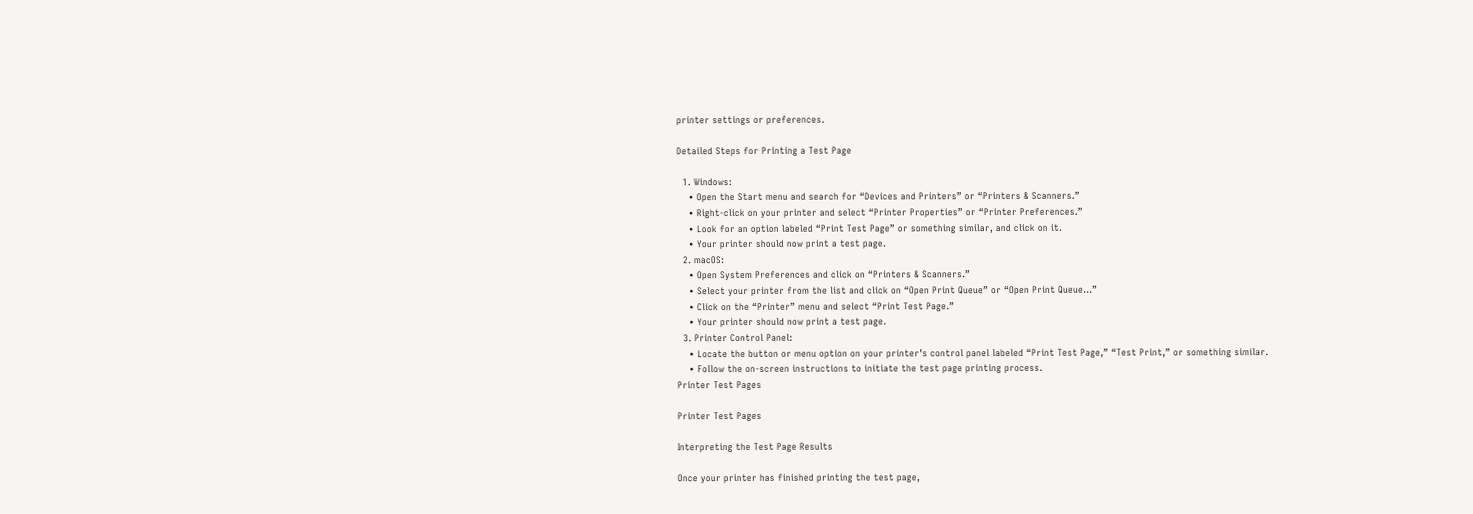printer settings or preferences.

Detailed Steps for Printing a Test Page

  1. Windows:
    • Open the Start menu and search for “Devices and Printers” or “Printers & Scanners.”
    • Right-click on your printer and select “Printer Properties” or “Printer Preferences.”
    • Look for an option labeled “Print Test Page” or something similar, and click on it.
    • Your printer should now print a test page.
  2. macOS:
    • Open System Preferences and click on “Printers & Scanners.”
    • Select your printer from the list and click on “Open Print Queue” or “Open Print Queue…”
    • Click on the “Printer” menu and select “Print Test Page.”
    • Your printer should now print a test page.
  3. Printer Control Panel:
    • Locate the button or menu option on your printer’s control panel labeled “Print Test Page,” “Test Print,” or something similar.
    • Follow the on-screen instructions to initiate the test page printing process.
Printer Test Pages

Printer Test Pages

Interpreting the Test Page Results

Once your printer has finished printing the test page,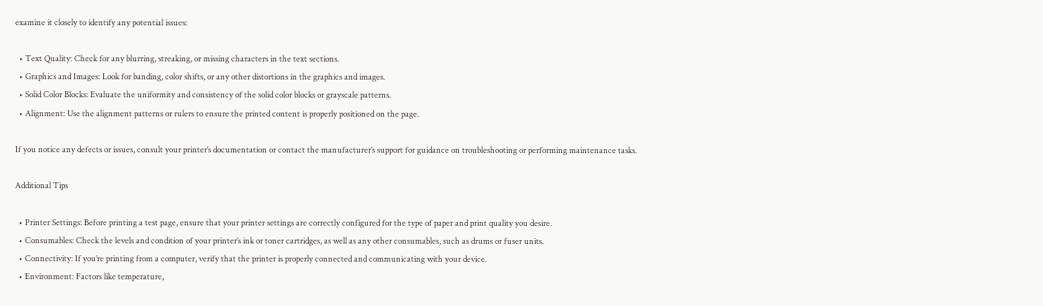examine it closely to identify any potential issues:

  • Text Quality: Check for any blurring, streaking, or missing characters in the text sections.
  • Graphics and Images: Look for banding, color shifts, or any other distortions in the graphics and images.
  • Solid Color Blocks: Evaluate the uniformity and consistency of the solid color blocks or grayscale patterns.
  • Alignment: Use the alignment patterns or rulers to ensure the printed content is properly positioned on the page.

If you notice any defects or issues, consult your printer’s documentation or contact the manufacturer’s support for guidance on troubleshooting or performing maintenance tasks.

Additional Tips

  • Printer Settings: Before printing a test page, ensure that your printer settings are correctly configured for the type of paper and print quality you desire.
  • Consumables: Check the levels and condition of your printer’s ink or toner cartridges, as well as any other consumables, such as drums or fuser units.
  • Connectivity: If you’re printing from a computer, verify that the printer is properly connected and communicating with your device.
  • Environment: Factors like temperature,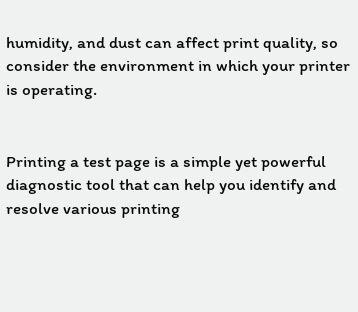humidity, and dust can affect print quality, so consider the environment in which your printer is operating.


Printing a test page is a simple yet powerful diagnostic tool that can help you identify and resolve various printing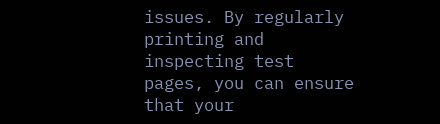issues. By regularly printing and inspecting test pages, you can ensure that your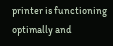printer is functioning optimally and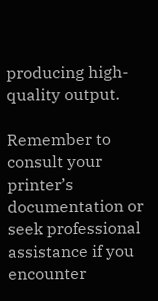producing high-quality output.

Remember to consult your printer’s documentation or seek professional assistance if you encounter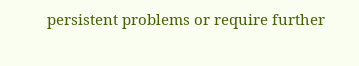persistent problems or require further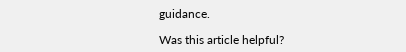guidance.

Was this article helpful?